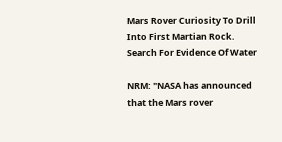Mars Rover Curiosity To Drill Into First Martian Rock. Search For Evidence Of Water

NRM: "NASA has announced that the Mars rover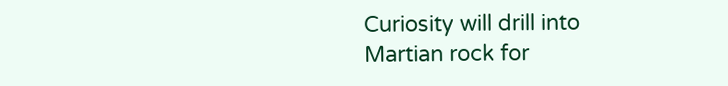Curiosity will drill into Martian rock for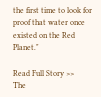the first time to look for proof that water once existed on the Red Planet."

Read Full Story >>
The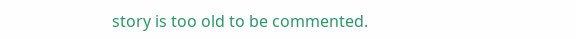story is too old to be commented.